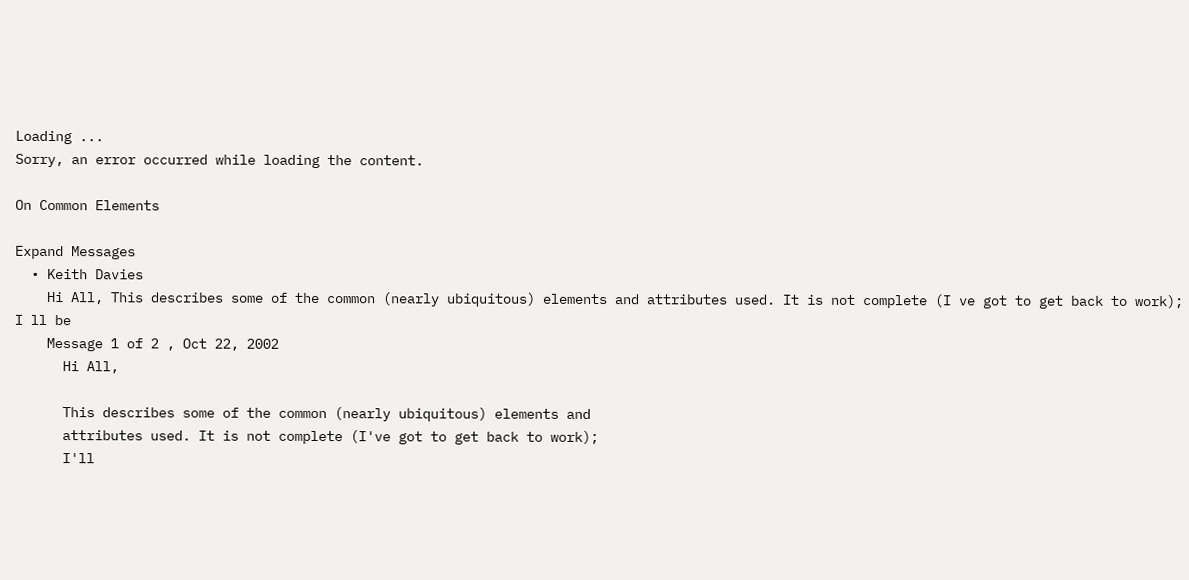Loading ...
Sorry, an error occurred while loading the content.

On Common Elements

Expand Messages
  • Keith Davies
    Hi All, This describes some of the common (nearly ubiquitous) elements and attributes used. It is not complete (I ve got to get back to work); I ll be
    Message 1 of 2 , Oct 22, 2002
      Hi All,

      This describes some of the common (nearly ubiquitous) elements and
      attributes used. It is not complete (I've got to get back to work);
      I'll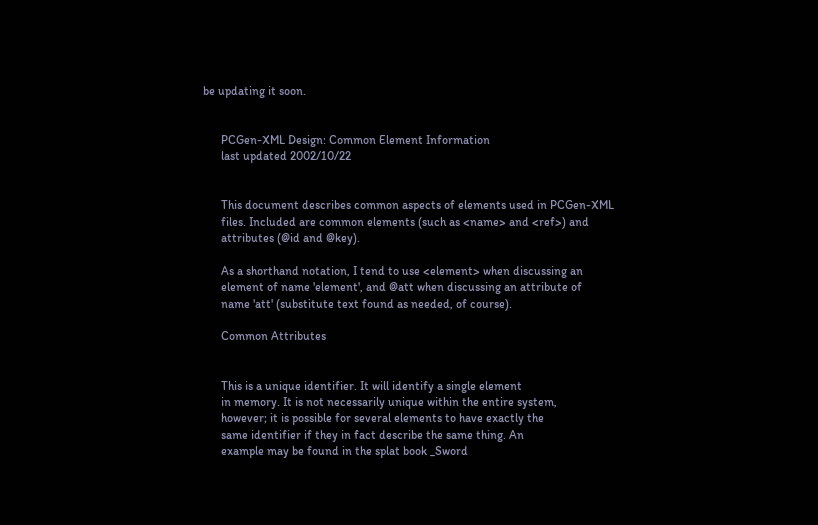be updating it soon.


      PCGen-XML Design: Common Element Information
      last updated 2002/10/22


      This document describes common aspects of elements used in PCGen-XML
      files. Included are common elements (such as <name> and <ref>) and
      attributes (@id and @key).

      As a shorthand notation, I tend to use <element> when discussing an
      element of name 'element', and @att when discussing an attribute of
      name 'att' (substitute text found as needed, of course).

      Common Attributes


      This is a unique identifier. It will identify a single element
      in memory. It is not necessarily unique within the entire system,
      however; it is possible for several elements to have exactly the
      same identifier if they in fact describe the same thing. An
      example may be found in the splat book _Sword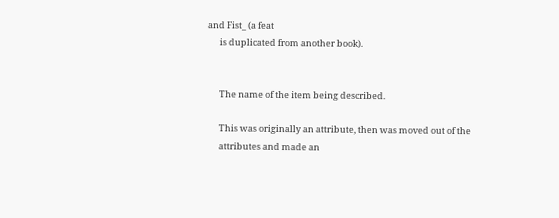and Fist_ (a feat
      is duplicated from another book).


      The name of the item being described.

      This was originally an attribute, then was moved out of the
      attributes and made an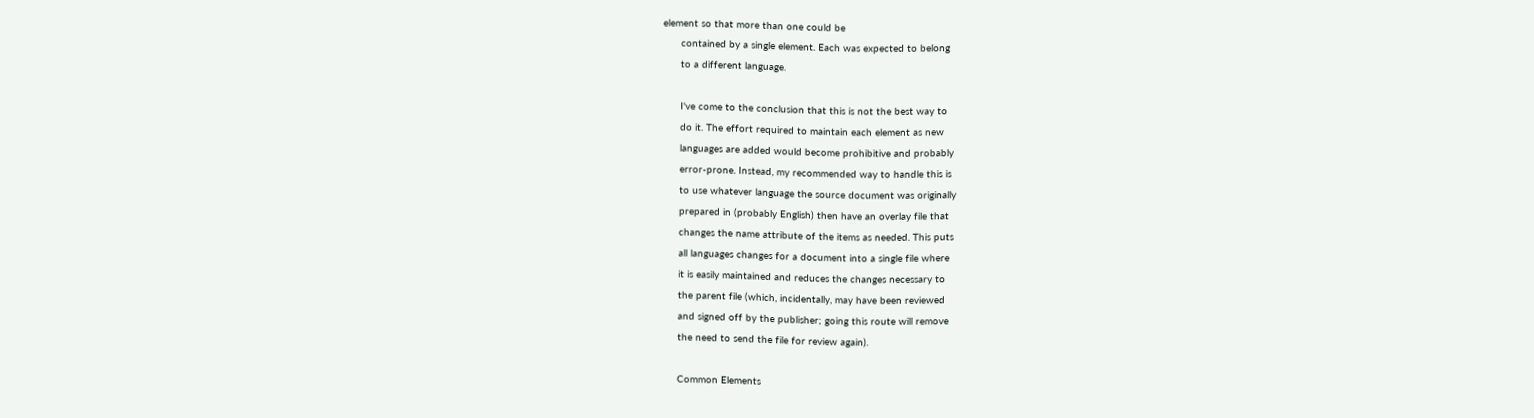element so that more than one could be
      contained by a single element. Each was expected to belong
      to a different language.

      I've come to the conclusion that this is not the best way to
      do it. The effort required to maintain each element as new
      languages are added would become prohibitive and probably
      error-prone. Instead, my recommended way to handle this is
      to use whatever language the source document was originally
      prepared in (probably English) then have an overlay file that
      changes the name attribute of the items as needed. This puts
      all languages changes for a document into a single file where
      it is easily maintained and reduces the changes necessary to
      the parent file (which, incidentally, may have been reviewed
      and signed off by the publisher; going this route will remove
      the need to send the file for review again).

      Common Elements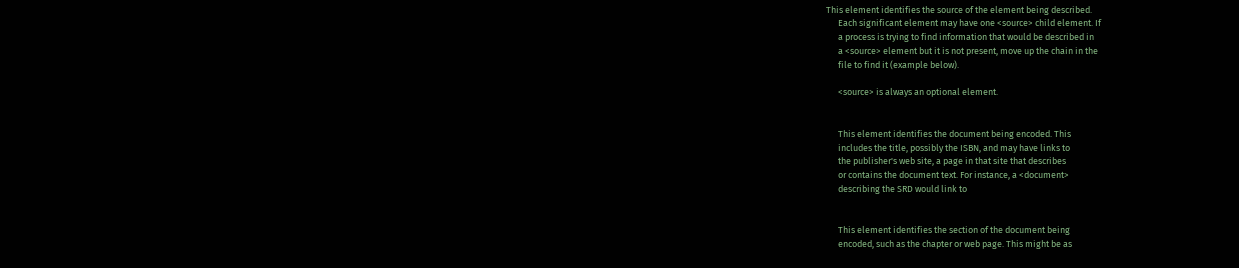This element identifies the source of the element being described.
      Each significant element may have one <source> child element. If
      a process is trying to find information that would be described in
      a <source> element but it is not present, move up the chain in the
      file to find it (example below).

      <source> is always an optional element.


      This element identifies the document being encoded. This
      includes the title, possibly the ISBN, and may have links to
      the publisher's web site, a page in that site that describes
      or contains the document text. For instance, a <document>
      describing the SRD would link to


      This element identifies the section of the document being
      encoded, such as the chapter or web page. This might be as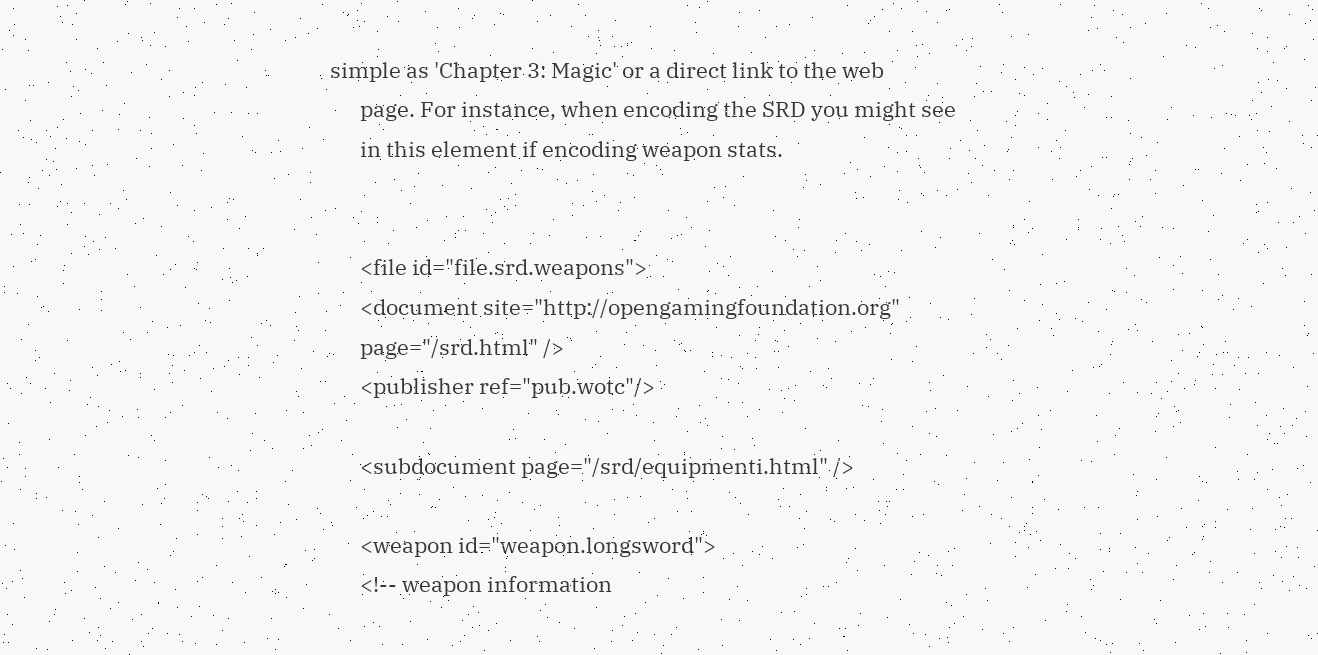simple as 'Chapter 3: Magic' or a direct link to the web
      page. For instance, when encoding the SRD you might see
      in this element if encoding weapon stats.


      <file id="file.srd.weapons">
      <document site="http://opengamingfoundation.org"
      page="/srd.html" />
      <publisher ref="pub.wotc"/>

      <subdocument page="/srd/equipmenti.html" />

      <weapon id="weapon.longsword">
      <!-- weapon information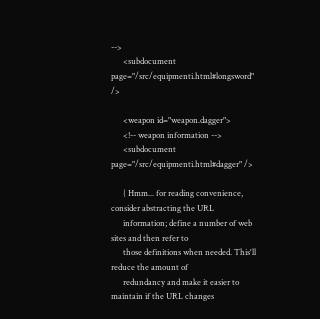-->
      <subdocument page="/src/equipmenti.html#longsword" />

      <weapon id="weapon.dagger">
      <!-- weapon information -->
      <subdocument page="/src/equipmenti.html#dagger" />

      { Hmm... for reading convenience, consider abstracting the URL
      information; define a number of web sites and then refer to
      those definitions when needed. This'll reduce the amount of
      redundancy and make it easier to maintain if the URL changes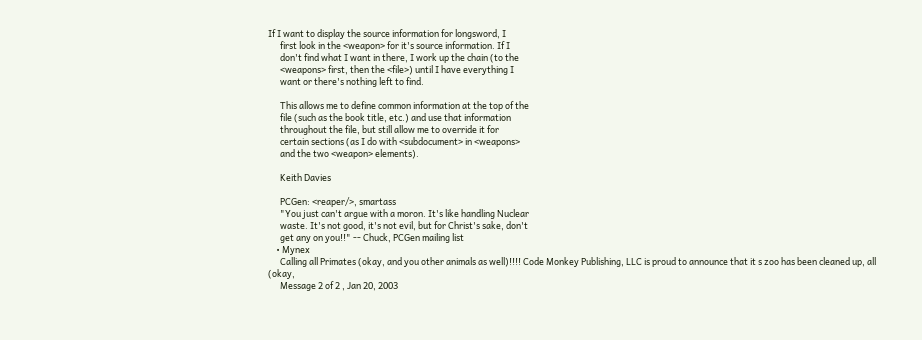If I want to display the source information for longsword, I
      first look in the <weapon> for it's source information. If I
      don't find what I want in there, I work up the chain (to the
      <weapons> first, then the <file>) until I have everything I
      want or there's nothing left to find.

      This allows me to define common information at the top of the
      file (such as the book title, etc.) and use that information
      throughout the file, but still allow me to override it for
      certain sections (as I do with <subdocument> in <weapons>
      and the two <weapon> elements).

      Keith Davies

      PCGen: <reaper/>, smartass
      "You just can't argue with a moron. It's like handling Nuclear
      waste. It's not good, it's not evil, but for Christ's sake, don't
      get any on you!!" -- Chuck, PCGen mailing list
    • Mynex
      Calling all Primates (okay, and you other animals as well)!!!! Code Monkey Publishing, LLC is proud to announce that it s zoo has been cleaned up, all (okay,
      Message 2 of 2 , Jan 20, 2003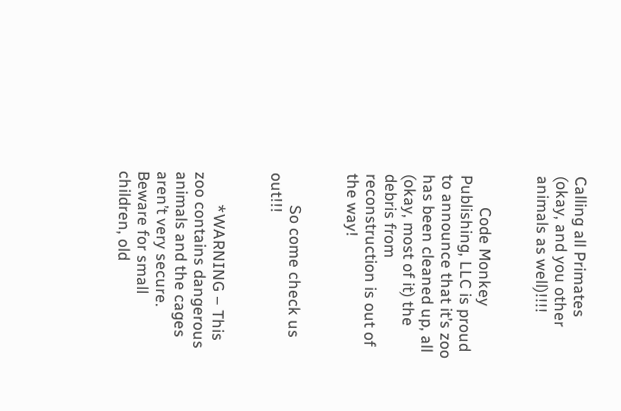Calling all Primates (okay, and you other animals as well)!!!!


        Code Monkey Publishing, LLC is proud to announce that it’s zoo has been cleaned up, all (okay, most of it) the debris from reconstruction is out of the way!


        So come check us out!!!


        *WARNING – This zoo contains dangerous animals and the cages aren’t very secure.  Beware for small children, old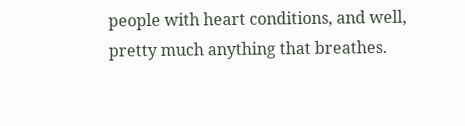people with heart conditions, and well, pretty much anything that breathes.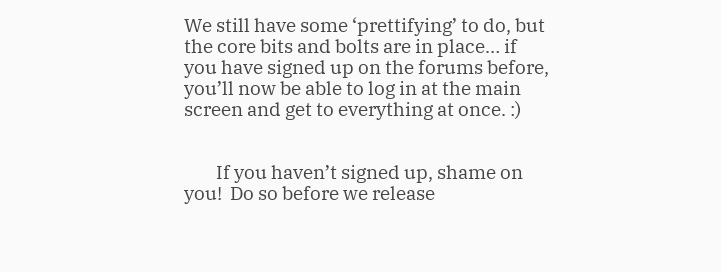We still have some ‘prettifying’ to do, but the core bits and bolts are in place… if you have signed up on the forums before, you’ll now be able to log in at the main screen and get to everything at once. :)


        If you haven’t signed up, shame on you!  Do so before we release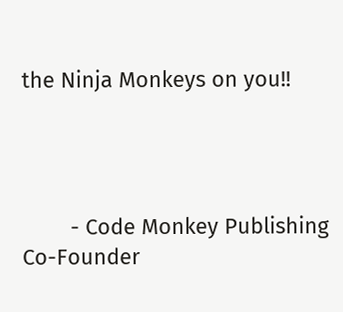the Ninja Monkeys on you!!




        - Code Monkey Publishing Co-Founder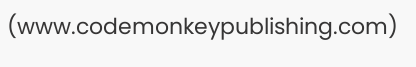(www.codemonkeypublishing.com)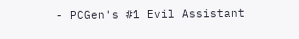- PCGen's #1 Evil Assistant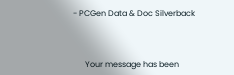- PCGen Data & Doc Silverback



      Your message has been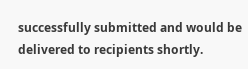successfully submitted and would be delivered to recipients shortly.